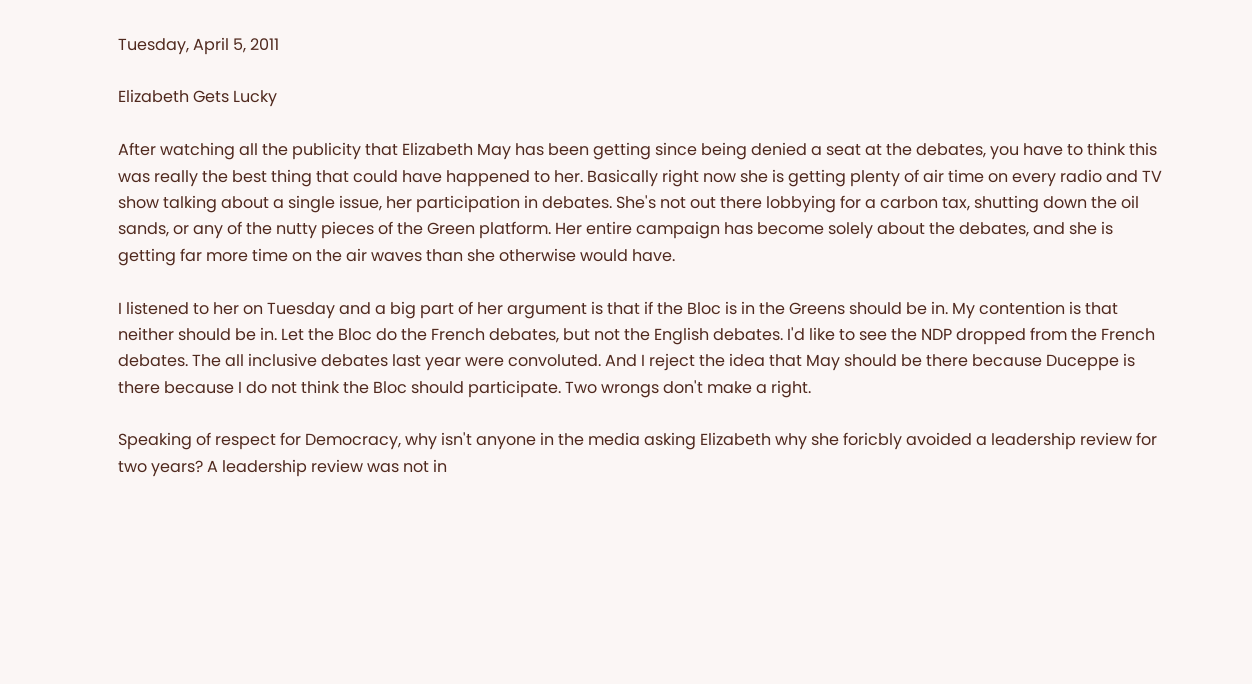Tuesday, April 5, 2011

Elizabeth Gets Lucky

After watching all the publicity that Elizabeth May has been getting since being denied a seat at the debates, you have to think this was really the best thing that could have happened to her. Basically right now she is getting plenty of air time on every radio and TV show talking about a single issue, her participation in debates. She's not out there lobbying for a carbon tax, shutting down the oil sands, or any of the nutty pieces of the Green platform. Her entire campaign has become solely about the debates, and she is getting far more time on the air waves than she otherwise would have.

I listened to her on Tuesday and a big part of her argument is that if the Bloc is in the Greens should be in. My contention is that neither should be in. Let the Bloc do the French debates, but not the English debates. I'd like to see the NDP dropped from the French debates. The all inclusive debates last year were convoluted. And I reject the idea that May should be there because Duceppe is there because I do not think the Bloc should participate. Two wrongs don't make a right.

Speaking of respect for Democracy, why isn't anyone in the media asking Elizabeth why she foricbly avoided a leadership review for two years? A leadership review was not in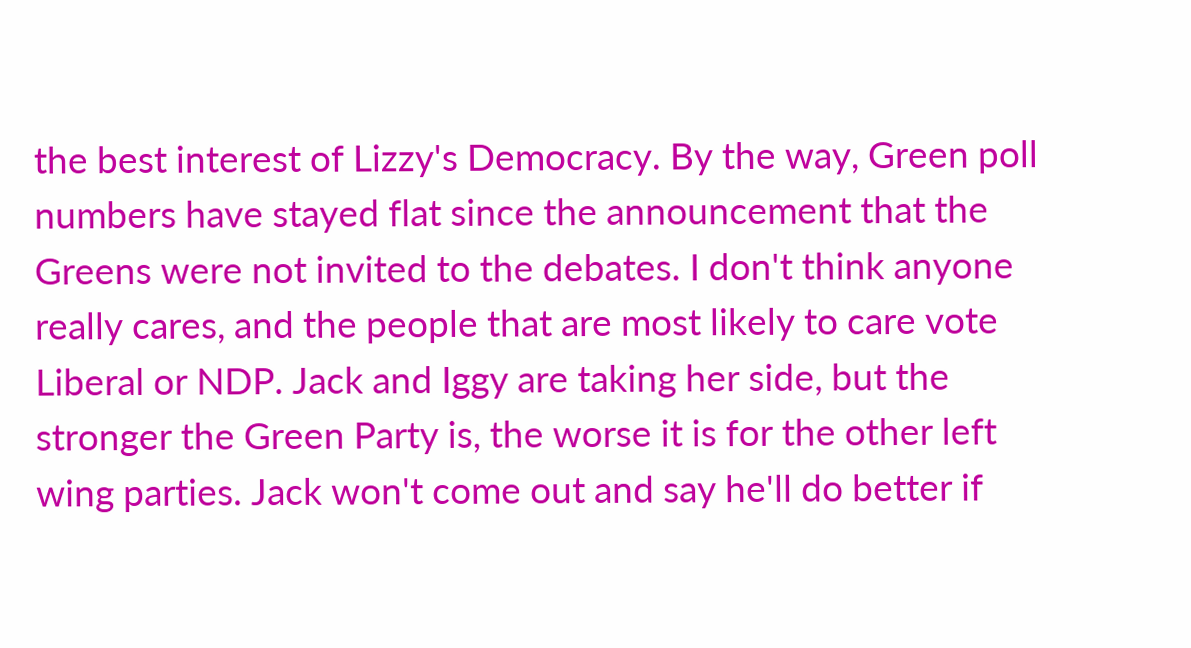the best interest of Lizzy's Democracy. By the way, Green poll numbers have stayed flat since the announcement that the Greens were not invited to the debates. I don't think anyone really cares, and the people that are most likely to care vote Liberal or NDP. Jack and Iggy are taking her side, but the stronger the Green Party is, the worse it is for the other left wing parties. Jack won't come out and say he'll do better if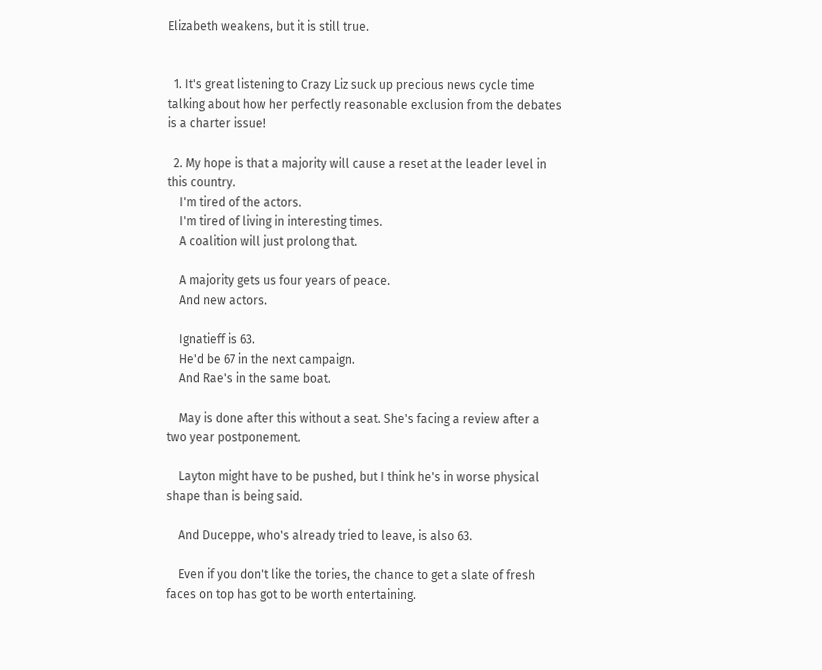Elizabeth weakens, but it is still true.


  1. It's great listening to Crazy Liz suck up precious news cycle time talking about how her perfectly reasonable exclusion from the debates is a charter issue!

  2. My hope is that a majority will cause a reset at the leader level in this country.
    I'm tired of the actors.
    I'm tired of living in interesting times.
    A coalition will just prolong that.

    A majority gets us four years of peace.
    And new actors.

    Ignatieff is 63.
    He'd be 67 in the next campaign.
    And Rae's in the same boat.

    May is done after this without a seat. She's facing a review after a two year postponement.

    Layton might have to be pushed, but I think he's in worse physical shape than is being said.

    And Duceppe, who's already tried to leave, is also 63.

    Even if you don't like the tories, the chance to get a slate of fresh faces on top has got to be worth entertaining.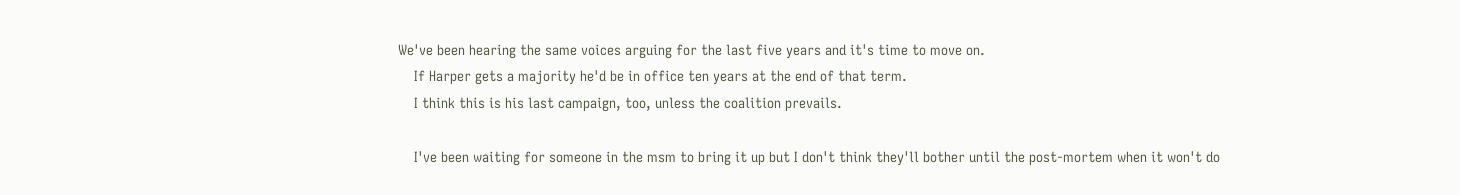We've been hearing the same voices arguing for the last five years and it's time to move on.
    If Harper gets a majority he'd be in office ten years at the end of that term.
    I think this is his last campaign, too, unless the coalition prevails.

    I've been waiting for someone in the msm to bring it up but I don't think they'll bother until the post-mortem when it won't do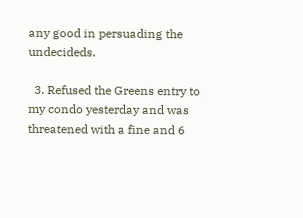any good in persuading the undecideds.

  3. Refused the Greens entry to my condo yesterday and was threatened with a fine and 6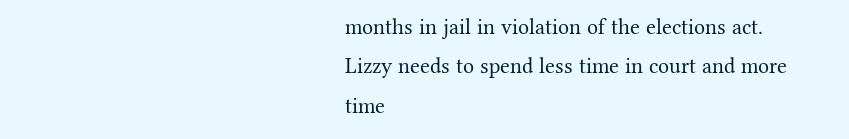months in jail in violation of the elections act. Lizzy needs to spend less time in court and more time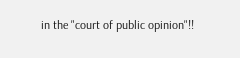in the "court of public opinion"!!